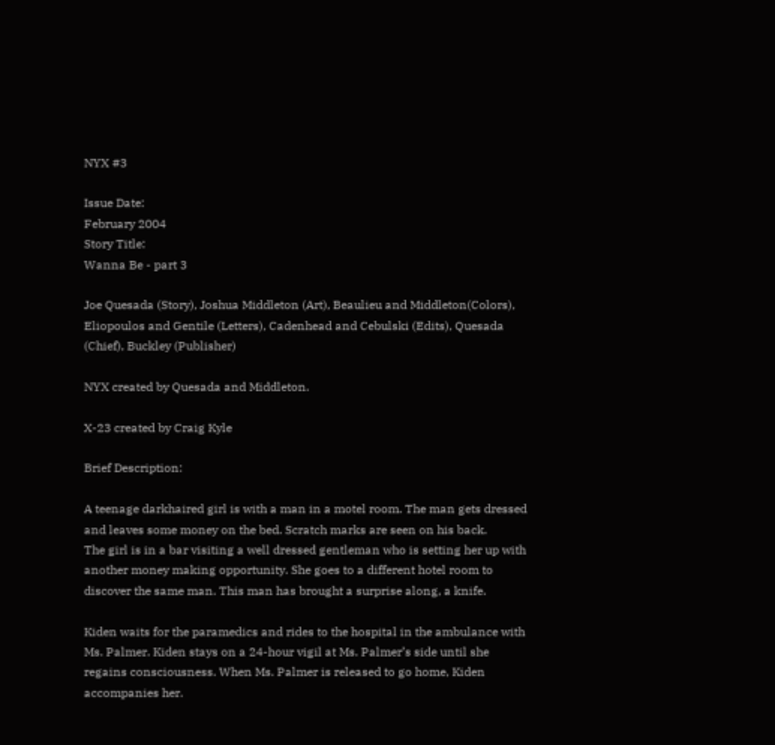NYX #3

Issue Date:
February 2004
Story Title:
Wanna Be - part 3

Joe Quesada (Story), Joshua Middleton (Art), Beaulieu and Middleton(Colors), Eliopoulos and Gentile (Letters), Cadenhead and Cebulski (Edits), Quesada (Chief), Buckley (Publisher)

NYX created by Quesada and Middleton.

X-23 created by Craig Kyle

Brief Description:

A teenage darkhaired girl is with a man in a motel room. The man gets dressed and leaves some money on the bed. Scratch marks are seen on his back.
The girl is in a bar visiting a well dressed gentleman who is setting her up with another money making opportunity. She goes to a different hotel room to discover the same man. This man has brought a surprise along, a knife.

Kiden waits for the paramedics and rides to the hospital in the ambulance with Ms. Palmer. Kiden stays on a 24-hour vigil at Ms. Palmer’s side until she regains consciousness. When Ms. Palmer is released to go home, Kiden accompanies her.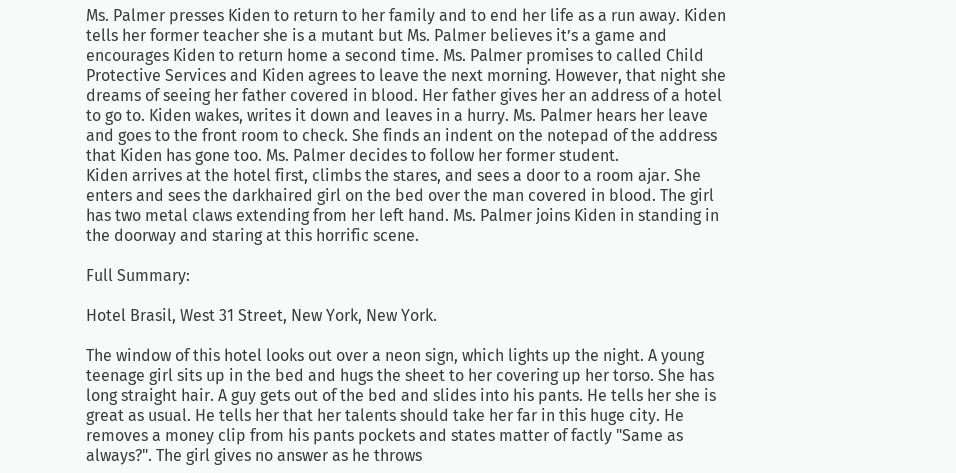Ms. Palmer presses Kiden to return to her family and to end her life as a run away. Kiden tells her former teacher she is a mutant but Ms. Palmer believes it’s a game and encourages Kiden to return home a second time. Ms. Palmer promises to called Child Protective Services and Kiden agrees to leave the next morning. However, that night she dreams of seeing her father covered in blood. Her father gives her an address of a hotel to go to. Kiden wakes, writes it down and leaves in a hurry. Ms. Palmer hears her leave and goes to the front room to check. She finds an indent on the notepad of the address that Kiden has gone too. Ms. Palmer decides to follow her former student.
Kiden arrives at the hotel first, climbs the stares, and sees a door to a room ajar. She enters and sees the darkhaired girl on the bed over the man covered in blood. The girl has two metal claws extending from her left hand. Ms. Palmer joins Kiden in standing in the doorway and staring at this horrific scene.

Full Summary:

Hotel Brasil, West 31 Street, New York, New York.

The window of this hotel looks out over a neon sign, which lights up the night. A young teenage girl sits up in the bed and hugs the sheet to her covering up her torso. She has long straight hair. A guy gets out of the bed and slides into his pants. He tells her she is great as usual. He tells her that her talents should take her far in this huge city. He removes a money clip from his pants pockets and states matter of factly "Same as always?". The girl gives no answer as he throws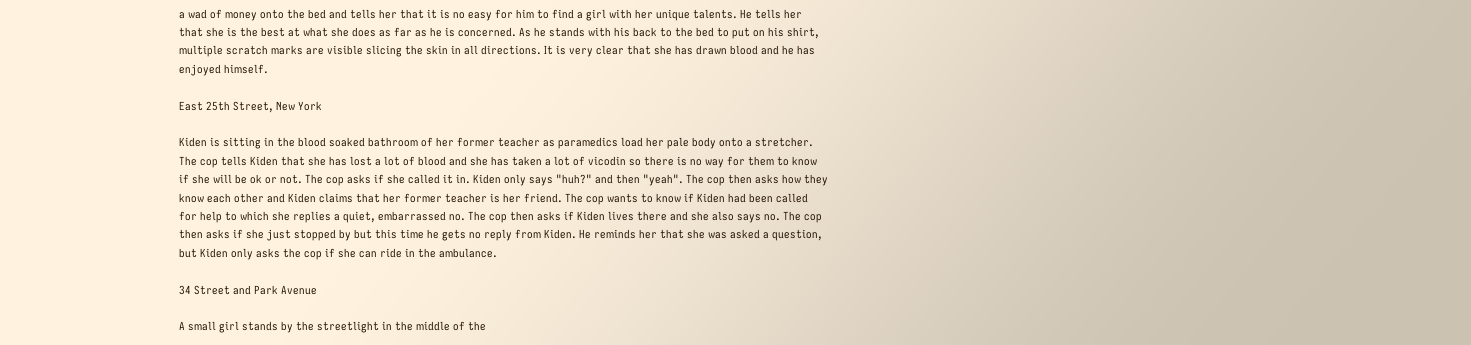a wad of money onto the bed and tells her that it is no easy for him to find a girl with her unique talents. He tells her that she is the best at what she does as far as he is concerned. As he stands with his back to the bed to put on his shirt, multiple scratch marks are visible slicing the skin in all directions. It is very clear that she has drawn blood and he has enjoyed himself.

East 25th Street, New York

Kiden is sitting in the blood soaked bathroom of her former teacher as paramedics load her pale body onto a stretcher. The cop tells Kiden that she has lost a lot of blood and she has taken a lot of vicodin so there is no way for them to know if she will be ok or not. The cop asks if she called it in. Kiden only says "huh?" and then "yeah". The cop then asks how they know each other and Kiden claims that her former teacher is her friend. The cop wants to know if Kiden had been called for help to which she replies a quiet, embarrassed no. The cop then asks if Kiden lives there and she also says no. The cop then asks if she just stopped by but this time he gets no reply from Kiden. He reminds her that she was asked a question, but Kiden only asks the cop if she can ride in the ambulance.

34 Street and Park Avenue

A small girl stands by the streetlight in the middle of the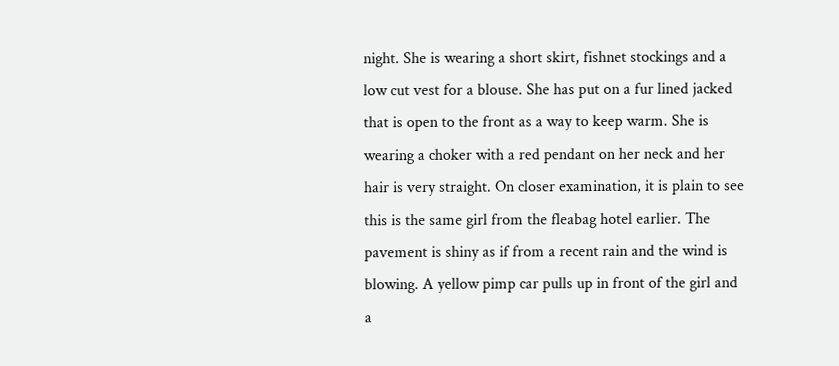night. She is wearing a short skirt, fishnet stockings and a low cut vest for a blouse. She has put on a fur lined jacked that is open to the front as a way to keep warm. She is wearing a choker with a red pendant on her neck and her hair is very straight. On closer examination, it is plain to see this is the same girl from the fleabag hotel earlier. The pavement is shiny as if from a recent rain and the wind is blowing. A yellow pimp car pulls up in front of the girl and a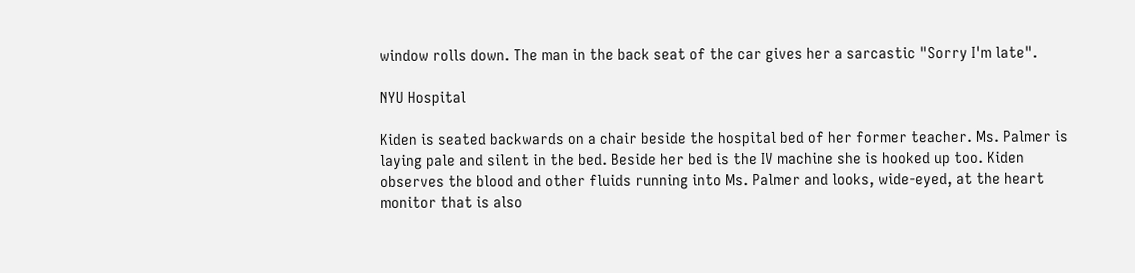window rolls down. The man in the back seat of the car gives her a sarcastic "Sorry I'm late".

NYU Hospital

Kiden is seated backwards on a chair beside the hospital bed of her former teacher. Ms. Palmer is laying pale and silent in the bed. Beside her bed is the IV machine she is hooked up too. Kiden observes the blood and other fluids running into Ms. Palmer and looks, wide-eyed, at the heart monitor that is also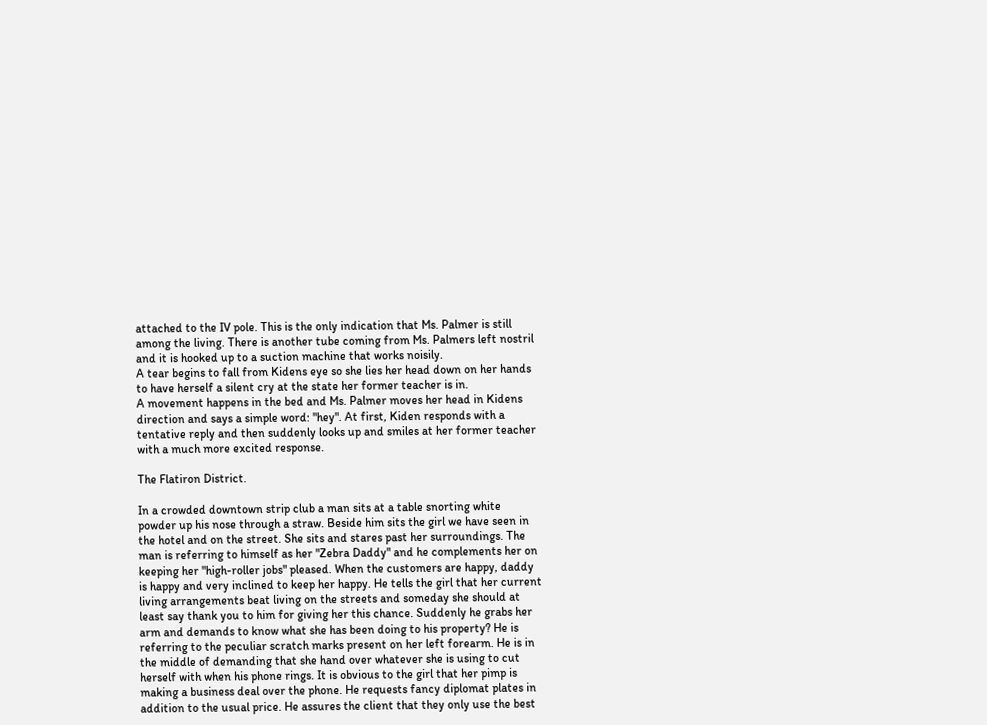attached to the IV pole. This is the only indication that Ms. Palmer is still among the living. There is another tube coming from Ms. Palmers left nostril and it is hooked up to a suction machine that works noisily.
A tear begins to fall from Kidens eye so she lies her head down on her hands to have herself a silent cry at the state her former teacher is in.
A movement happens in the bed and Ms. Palmer moves her head in Kidens direction and says a simple word: "hey". At first, Kiden responds with a tentative reply and then suddenly looks up and smiles at her former teacher with a much more excited response.

The Flatiron District.

In a crowded downtown strip club a man sits at a table snorting white powder up his nose through a straw. Beside him sits the girl we have seen in the hotel and on the street. She sits and stares past her surroundings. The man is referring to himself as her "Zebra Daddy" and he complements her on keeping her "high-roller jobs" pleased. When the customers are happy, daddy is happy and very inclined to keep her happy. He tells the girl that her current living arrangements beat living on the streets and someday she should at least say thank you to him for giving her this chance. Suddenly he grabs her arm and demands to know what she has been doing to his property? He is referring to the peculiar scratch marks present on her left forearm. He is in the middle of demanding that she hand over whatever she is using to cut herself with when his phone rings. It is obvious to the girl that her pimp is making a business deal over the phone. He requests fancy diplomat plates in addition to the usual price. He assures the client that they only use the best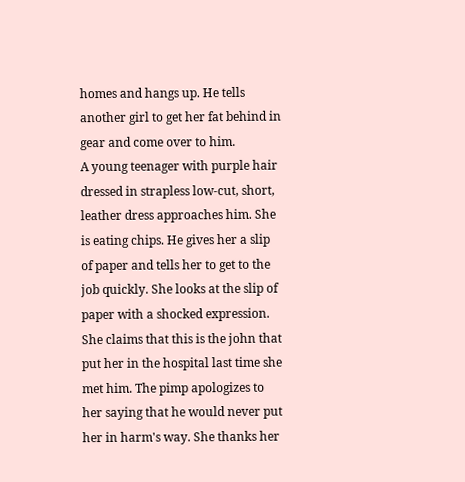homes and hangs up. He tells another girl to get her fat behind in gear and come over to him.
A young teenager with purple hair dressed in strapless low-cut, short, leather dress approaches him. She is eating chips. He gives her a slip of paper and tells her to get to the job quickly. She looks at the slip of paper with a shocked expression. She claims that this is the john that put her in the hospital last time she met him. The pimp apologizes to her saying that he would never put her in harm's way. She thanks her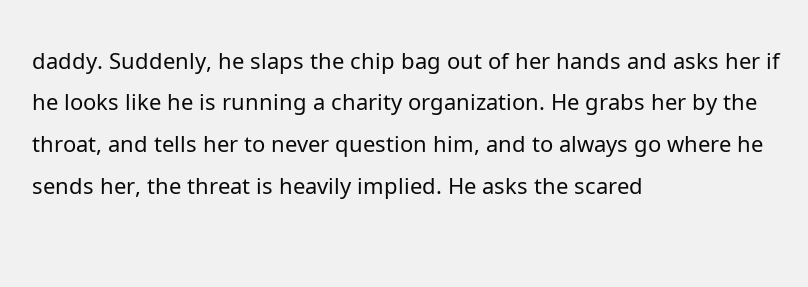daddy. Suddenly, he slaps the chip bag out of her hands and asks her if he looks like he is running a charity organization. He grabs her by the throat, and tells her to never question him, and to always go where he sends her, the threat is heavily implied. He asks the scared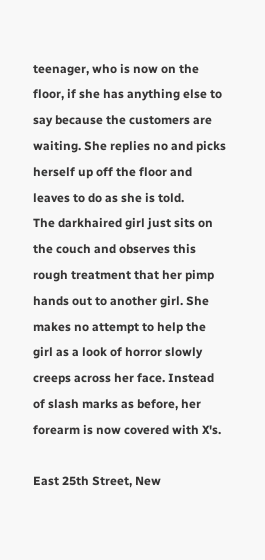teenager, who is now on the floor, if she has anything else to say because the customers are waiting. She replies no and picks herself up off the floor and leaves to do as she is told.
The darkhaired girl just sits on the couch and observes this rough treatment that her pimp hands out to another girl. She makes no attempt to help the girl as a look of horror slowly creeps across her face. Instead of slash marks as before, her forearm is now covered with X's.

East 25th Street, New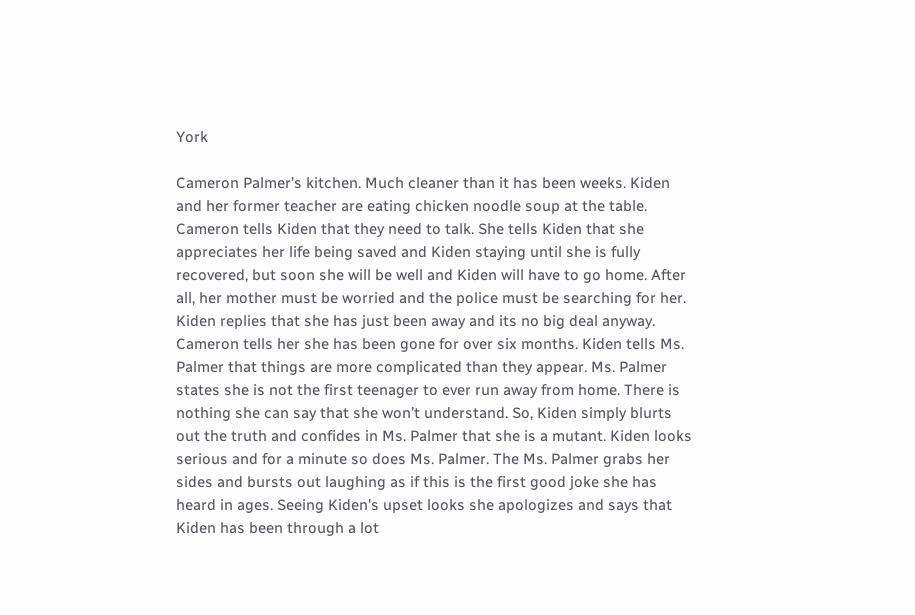York

Cameron Palmer’s kitchen. Much cleaner than it has been weeks. Kiden and her former teacher are eating chicken noodle soup at the table. Cameron tells Kiden that they need to talk. She tells Kiden that she appreciates her life being saved and Kiden staying until she is fully recovered, but soon she will be well and Kiden will have to go home. After all, her mother must be worried and the police must be searching for her. Kiden replies that she has just been away and its no big deal anyway. Cameron tells her she has been gone for over six months. Kiden tells Ms. Palmer that things are more complicated than they appear. Ms. Palmer states she is not the first teenager to ever run away from home. There is nothing she can say that she won’t understand. So, Kiden simply blurts out the truth and confides in Ms. Palmer that she is a mutant. Kiden looks serious and for a minute so does Ms. Palmer. The Ms. Palmer grabs her sides and bursts out laughing as if this is the first good joke she has heard in ages. Seeing Kiden's upset looks she apologizes and says that Kiden has been through a lot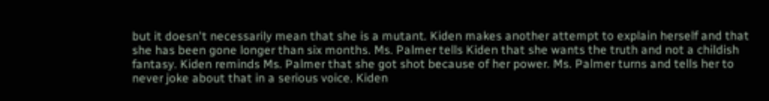but it doesn't necessarily mean that she is a mutant. Kiden makes another attempt to explain herself and that she has been gone longer than six months. Ms. Palmer tells Kiden that she wants the truth and not a childish fantasy. Kiden reminds Ms. Palmer that she got shot because of her power. Ms. Palmer turns and tells her to never joke about that in a serious voice. Kiden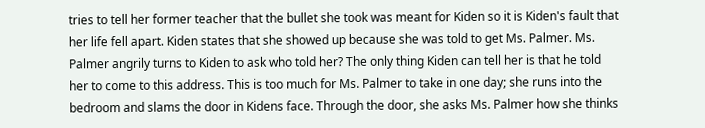tries to tell her former teacher that the bullet she took was meant for Kiden so it is Kiden's fault that her life fell apart. Kiden states that she showed up because she was told to get Ms. Palmer. Ms. Palmer angrily turns to Kiden to ask who told her? The only thing Kiden can tell her is that he told her to come to this address. This is too much for Ms. Palmer to take in one day; she runs into the bedroom and slams the door in Kidens face. Through the door, she asks Ms. Palmer how she thinks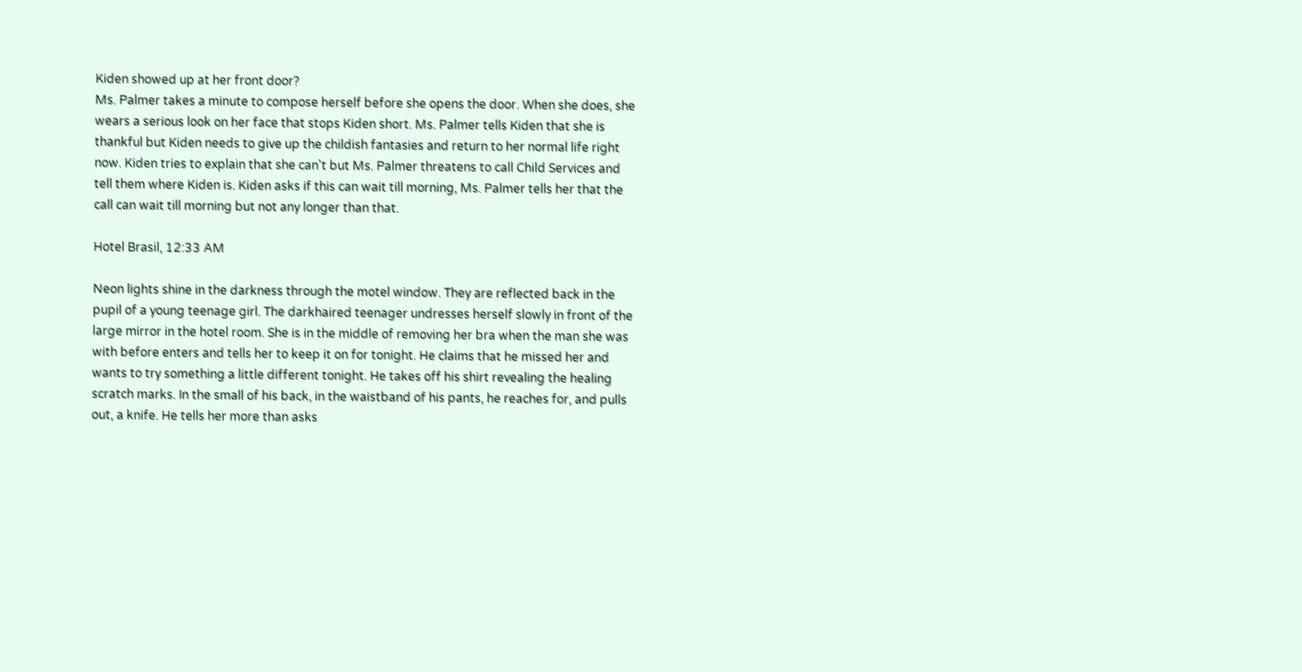Kiden showed up at her front door?
Ms. Palmer takes a minute to compose herself before she opens the door. When she does, she wears a serious look on her face that stops Kiden short. Ms. Palmer tells Kiden that she is thankful but Kiden needs to give up the childish fantasies and return to her normal life right now. Kiden tries to explain that she can't but Ms. Palmer threatens to call Child Services and tell them where Kiden is. Kiden asks if this can wait till morning, Ms. Palmer tells her that the call can wait till morning but not any longer than that.

Hotel Brasil, 12:33 AM

Neon lights shine in the darkness through the motel window. They are reflected back in the pupil of a young teenage girl. The darkhaired teenager undresses herself slowly in front of the large mirror in the hotel room. She is in the middle of removing her bra when the man she was with before enters and tells her to keep it on for tonight. He claims that he missed her and wants to try something a little different tonight. He takes off his shirt revealing the healing scratch marks. In the small of his back, in the waistband of his pants, he reaches for, and pulls out, a knife. He tells her more than asks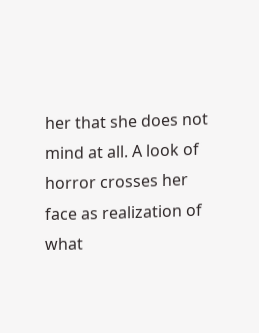her that she does not mind at all. A look of horror crosses her face as realization of what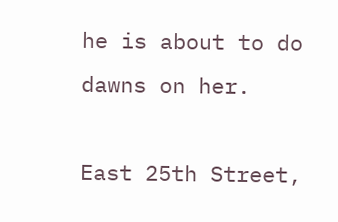he is about to do dawns on her.

East 25th Street,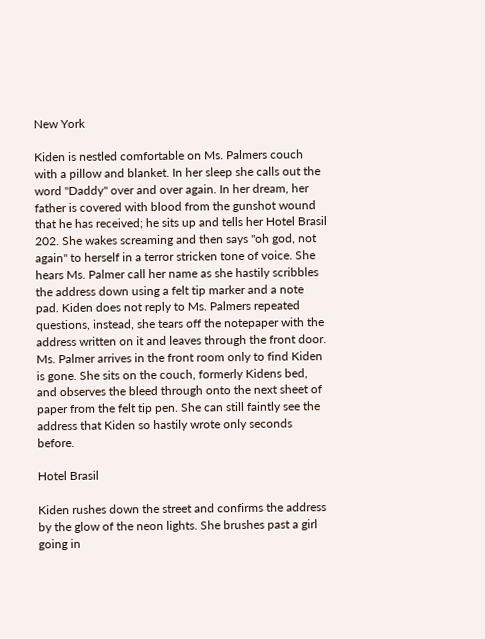New York

Kiden is nestled comfortable on Ms. Palmers couch with a pillow and blanket. In her sleep she calls out the word "Daddy" over and over again. In her dream, her father is covered with blood from the gunshot wound that he has received; he sits up and tells her Hotel Brasil 202. She wakes screaming and then says "oh god, not again" to herself in a terror stricken tone of voice. She hears Ms. Palmer call her name as she hastily scribbles the address down using a felt tip marker and a note pad. Kiden does not reply to Ms. Palmers repeated questions, instead, she tears off the notepaper with the address written on it and leaves through the front door. Ms. Palmer arrives in the front room only to find Kiden is gone. She sits on the couch, formerly Kidens bed, and observes the bleed through onto the next sheet of paper from the felt tip pen. She can still faintly see the address that Kiden so hastily wrote only seconds before.

Hotel Brasil

Kiden rushes down the street and confirms the address by the glow of the neon lights. She brushes past a girl going in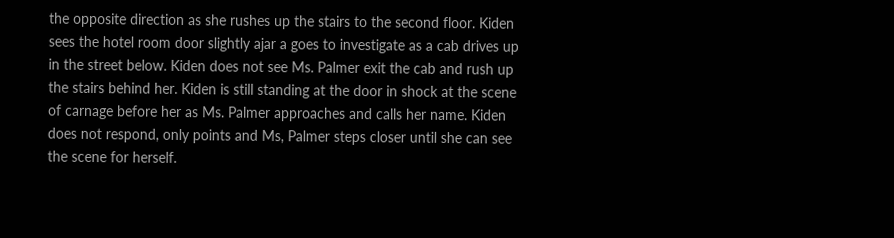the opposite direction as she rushes up the stairs to the second floor. Kiden sees the hotel room door slightly ajar a goes to investigate as a cab drives up in the street below. Kiden does not see Ms. Palmer exit the cab and rush up the stairs behind her. Kiden is still standing at the door in shock at the scene of carnage before her as Ms. Palmer approaches and calls her name. Kiden does not respond, only points and Ms, Palmer steps closer until she can see the scene for herself.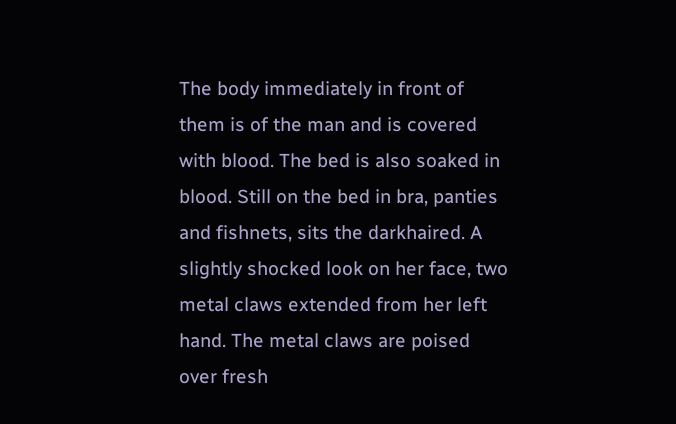The body immediately in front of them is of the man and is covered with blood. The bed is also soaked in blood. Still on the bed in bra, panties and fishnets, sits the darkhaired. A slightly shocked look on her face, two metal claws extended from her left hand. The metal claws are poised over fresh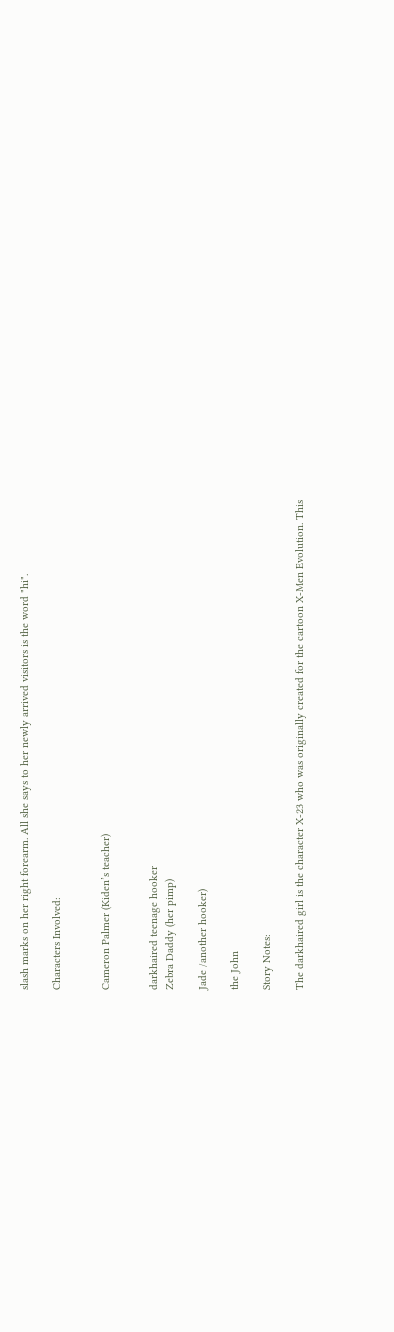slash marks on her right forearm. All she says to her newly arrived visitors is the word "hi".

Characters Involved:


Cameron Palmer (Kiden’s teacher)


darkhaired teenage hooker
Zebra Daddy (her pimp)

Jade /another hooker)

the John

Story Notes:

The darkhaired girl is the character X-23 who was originally created for the cartoon X-Men Evolution. This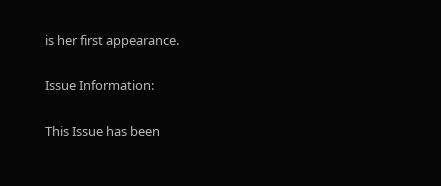is her first appearance.

Issue Information:

This Issue has been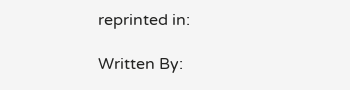reprinted in:

Written By: